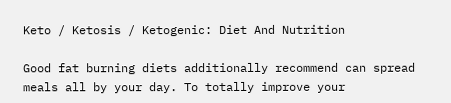Keto / Ketosis / Ketogenic: Diet And Nutrition

Good fat burning diets additionally recommend can spread meals all by your day. To totally improve your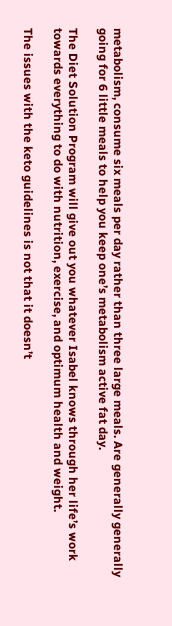metabolism, consume six meals per day rather than three large meals. Are generally generally going for 6 little meals to help you keep one’s metabolism active fat day.

The Diet Solution Program will give out you whatever Isabel knows through her life’s work towards everything to do with nutrition, exercise, and optimum health and weight.

The issues with the keto guidelines is not that it doesn’t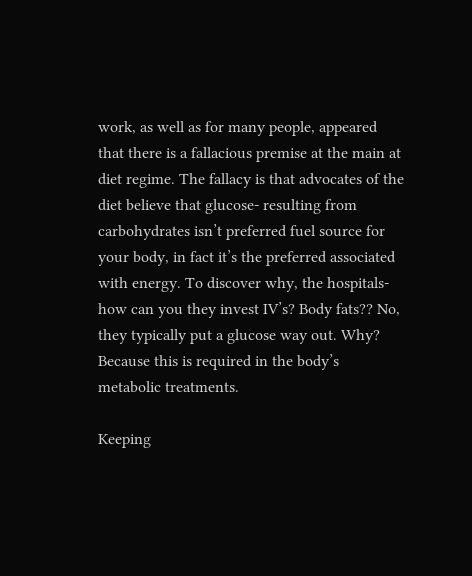work, as well as for many people, appeared that there is a fallacious premise at the main at diet regime. The fallacy is that advocates of the diet believe that glucose- resulting from carbohydrates isn’t preferred fuel source for your body, in fact it’s the preferred associated with energy. To discover why, the hospitals- how can you they invest IV’s? Body fats?? No, they typically put a glucose way out. Why? Because this is required in the body’s metabolic treatments.

Keeping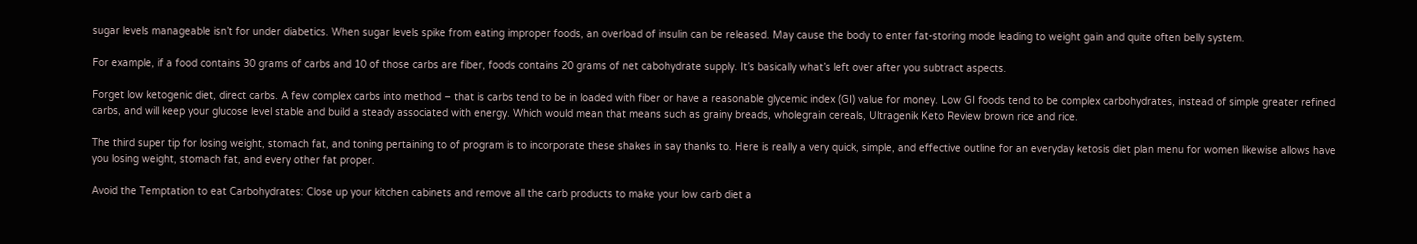sugar levels manageable isn’t for under diabetics. When sugar levels spike from eating improper foods, an overload of insulin can be released. May cause the body to enter fat-storing mode leading to weight gain and quite often belly system.

For example, if a food contains 30 grams of carbs and 10 of those carbs are fiber, foods contains 20 grams of net cabohydrate supply. It’s basically what’s left over after you subtract aspects.

Forget low ketogenic diet, direct carbs. A few complex carbs into method – that is carbs tend to be in loaded with fiber or have a reasonable glycemic index (GI) value for money. Low GI foods tend to be complex carbohydrates, instead of simple greater refined carbs, and will keep your glucose level stable and build a steady associated with energy. Which would mean that means such as grainy breads, wholegrain cereals, Ultragenik Keto Review brown rice and rice.

The third super tip for losing weight, stomach fat, and toning pertaining to of program is to incorporate these shakes in say thanks to. Here is really a very quick, simple, and effective outline for an everyday ketosis diet plan menu for women likewise allows have you losing weight, stomach fat, and every other fat proper.

Avoid the Temptation to eat Carbohydrates: Close up your kitchen cabinets and remove all the carb products to make your low carb diet a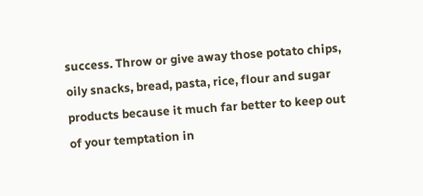success. Throw or give away those potato chips, oily snacks, bread, pasta, rice, flour and sugar products because it much far better to keep out of your temptation in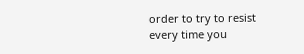order to try to resist every time you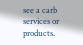see a carb services or products.